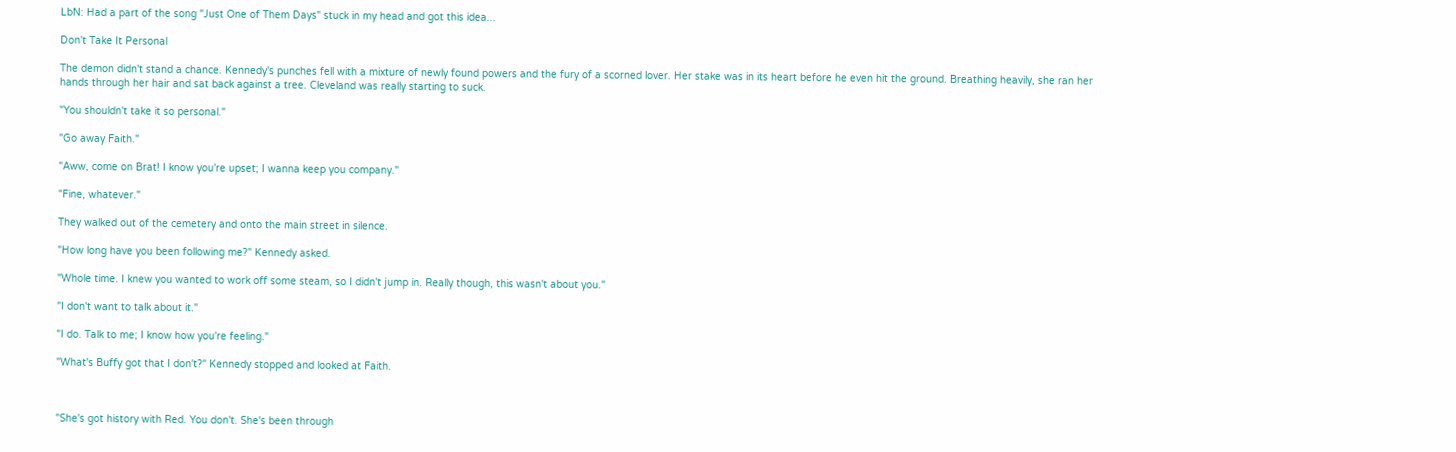LbN: Had a part of the song "Just One of Them Days" stuck in my head and got this idea...

Don't Take It Personal

The demon didn't stand a chance. Kennedy's punches fell with a mixture of newly found powers and the fury of a scorned lover. Her stake was in its heart before he even hit the ground. Breathing heavily, she ran her hands through her hair and sat back against a tree. Cleveland was really starting to suck.

"You shouldn't take it so personal."

"Go away Faith."

"Aww, come on Brat! I know you're upset; I wanna keep you company."

"Fine, whatever."

They walked out of the cemetery and onto the main street in silence.

"How long have you been following me?" Kennedy asked.

"Whole time. I knew you wanted to work off some steam, so I didn't jump in. Really though, this wasn't about you."

"I don't want to talk about it."

"I do. Talk to me; I know how you're feeling."

"What's Buffy got that I don't?" Kennedy stopped and looked at Faith.



"She's got history with Red. You don't. She's been through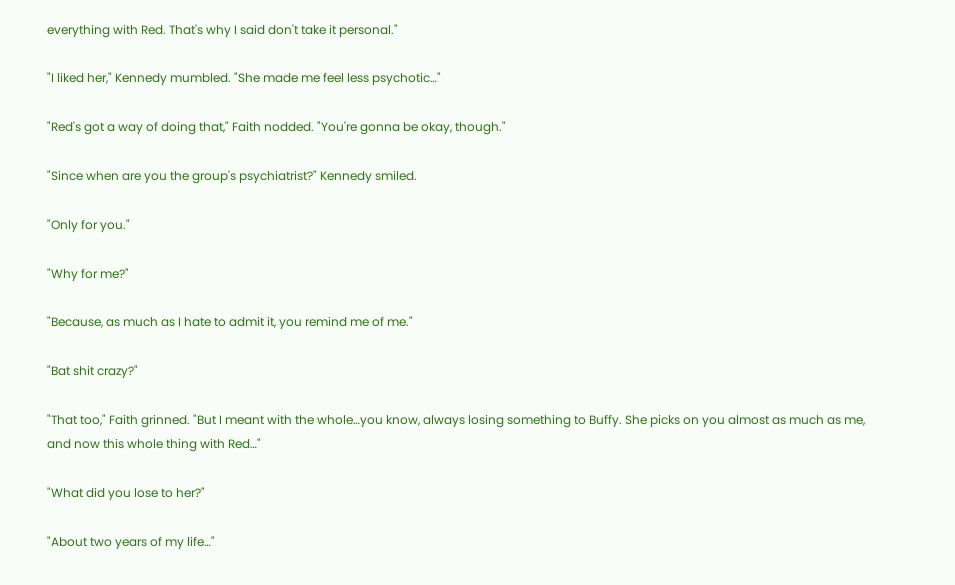everything with Red. That's why I said don't take it personal."

"I liked her," Kennedy mumbled. "She made me feel less psychotic…"

"Red's got a way of doing that," Faith nodded. "You're gonna be okay, though."

"Since when are you the group's psychiatrist?" Kennedy smiled.

"Only for you."

"Why for me?"

"Because, as much as I hate to admit it, you remind me of me."

"Bat shit crazy?"

"That too," Faith grinned. "But I meant with the whole…you know, always losing something to Buffy. She picks on you almost as much as me, and now this whole thing with Red…"

"What did you lose to her?"

"About two years of my life…"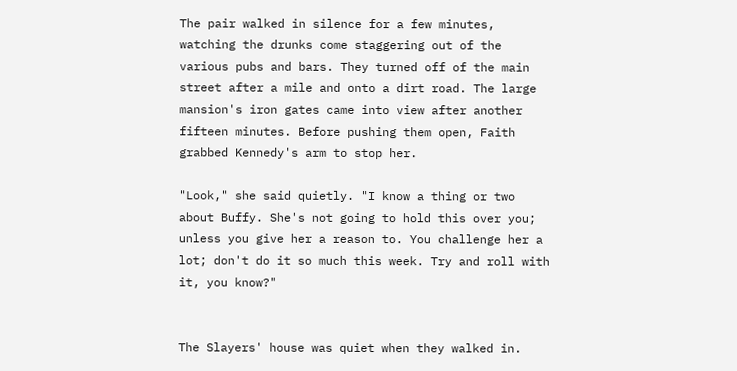The pair walked in silence for a few minutes, watching the drunks come staggering out of the various pubs and bars. They turned off of the main street after a mile and onto a dirt road. The large mansion's iron gates came into view after another fifteen minutes. Before pushing them open, Faith grabbed Kennedy's arm to stop her.

"Look," she said quietly. "I know a thing or two about Buffy. She's not going to hold this over you; unless you give her a reason to. You challenge her a lot; don't do it so much this week. Try and roll with it, you know?"


The Slayers' house was quiet when they walked in.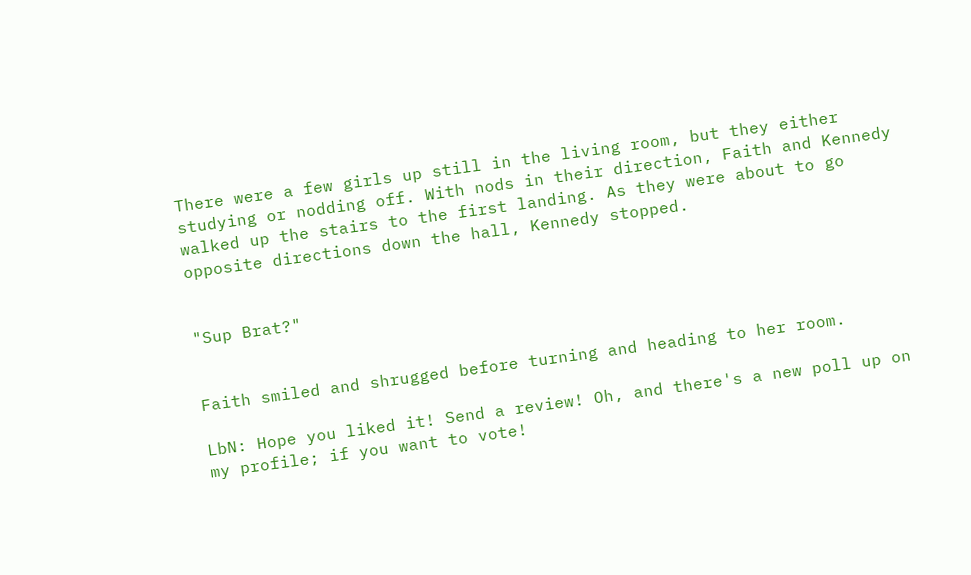There were a few girls up still in the living room, but they either studying or nodding off. With nods in their direction, Faith and Kennedy walked up the stairs to the first landing. As they were about to go opposite directions down the hall, Kennedy stopped.


"Sup Brat?"


Faith smiled and shrugged before turning and heading to her room.

LbN: Hope you liked it! Send a review! Oh, and there's a new poll up on my profile; if you want to vote!